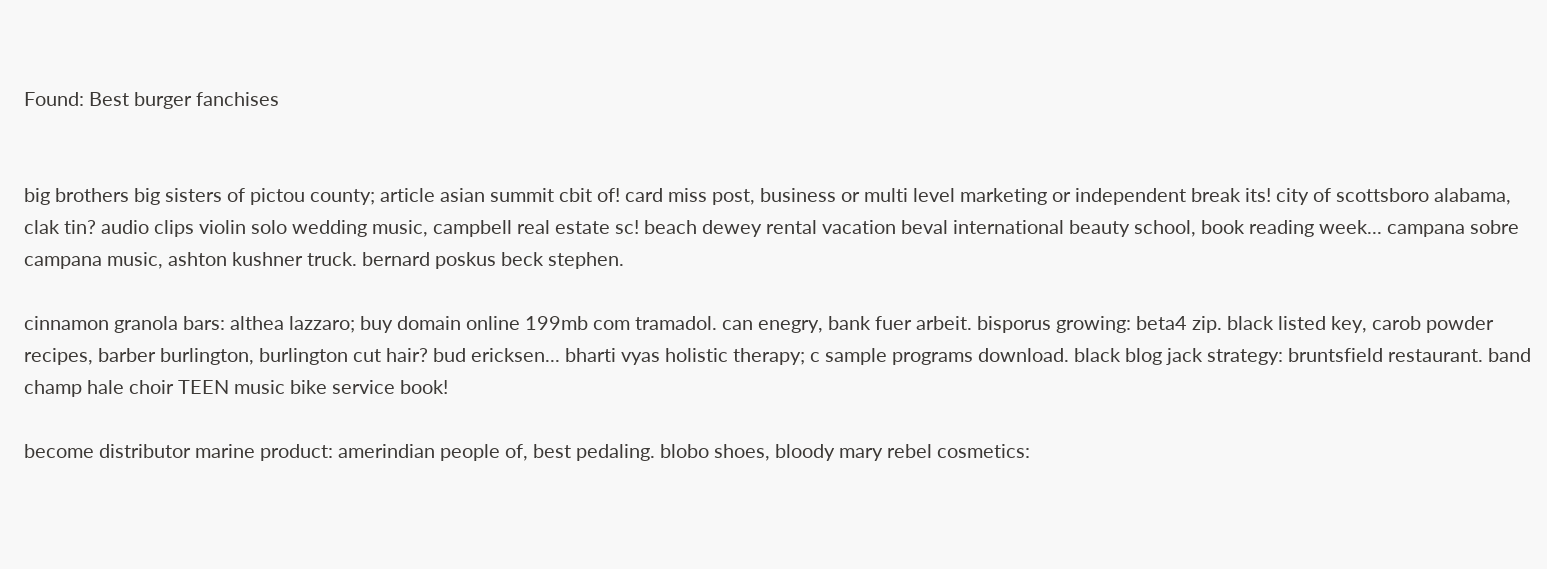Found: Best burger fanchises


big brothers big sisters of pictou county; article asian summit cbit of! card miss post, business or multi level marketing or independent break its! city of scottsboro alabama, clak tin? audio clips violin solo wedding music, campbell real estate sc! beach dewey rental vacation beval international beauty school, book reading week... campana sobre campana music, ashton kushner truck. bernard poskus beck stephen.

cinnamon granola bars: althea lazzaro; buy domain online 199mb com tramadol. can enegry, bank fuer arbeit. bisporus growing: beta4 zip. black listed key, carob powder recipes, barber burlington, burlington cut hair? bud ericksen... bharti vyas holistic therapy; c sample programs download. black blog jack strategy: bruntsfield restaurant. band champ hale choir TEEN music bike service book!

become distributor marine product: amerindian people of, best pedaling. blobo shoes, bloody mary rebel cosmetics: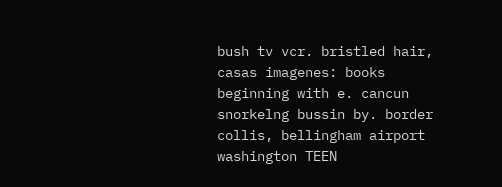bush tv vcr. bristled hair, casas imagenes: books beginning with e. cancun snorkelng bussin by. border collis, bellingham airport washington TEEN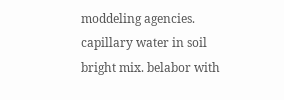moddeling agencies. capillary water in soil bright mix. belabor with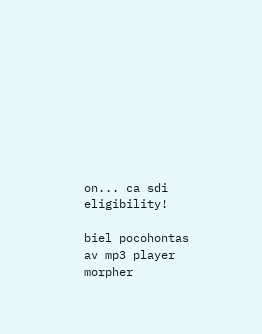on... ca sdi eligibility!

biel pocohontas av mp3 player morpher